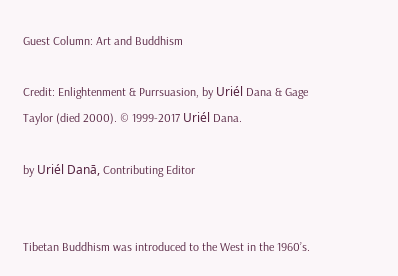Guest Column: Art and Buddhism

Credit: Enlightenment & Purrsuasion, by Uriél Dana & Gage Taylor (died 2000). © 1999-2017 Uriél Dana.

by Uriél Danā, Contributing Editor


Tibetan Buddhism was introduced to the West in the 1960’s.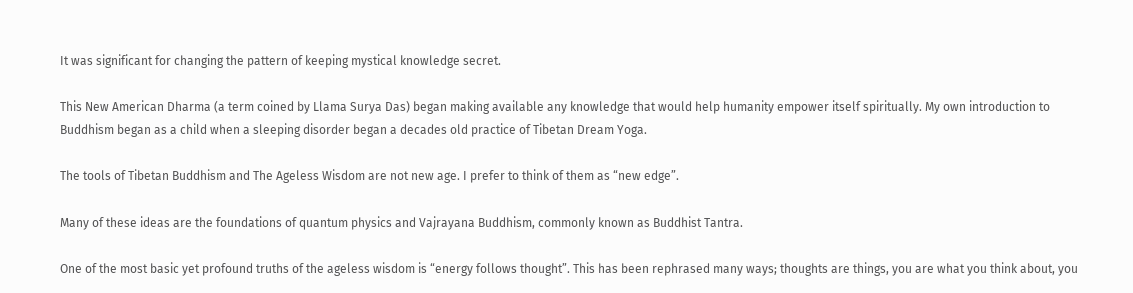It was significant for changing the pattern of keeping mystical knowledge secret.

This New American Dharma (a term coined by Llama Surya Das) began making available any knowledge that would help humanity empower itself spiritually. My own introduction to Buddhism began as a child when a sleeping disorder began a decades old practice of Tibetan Dream Yoga.

The tools of Tibetan Buddhism and The Ageless Wisdom are not new age. I prefer to think of them as “new edge”.

Many of these ideas are the foundations of quantum physics and Vajrayana Buddhism, commonly known as Buddhist Tantra.

One of the most basic yet profound truths of the ageless wisdom is “energy follows thought”. This has been rephrased many ways; thoughts are things, you are what you think about, you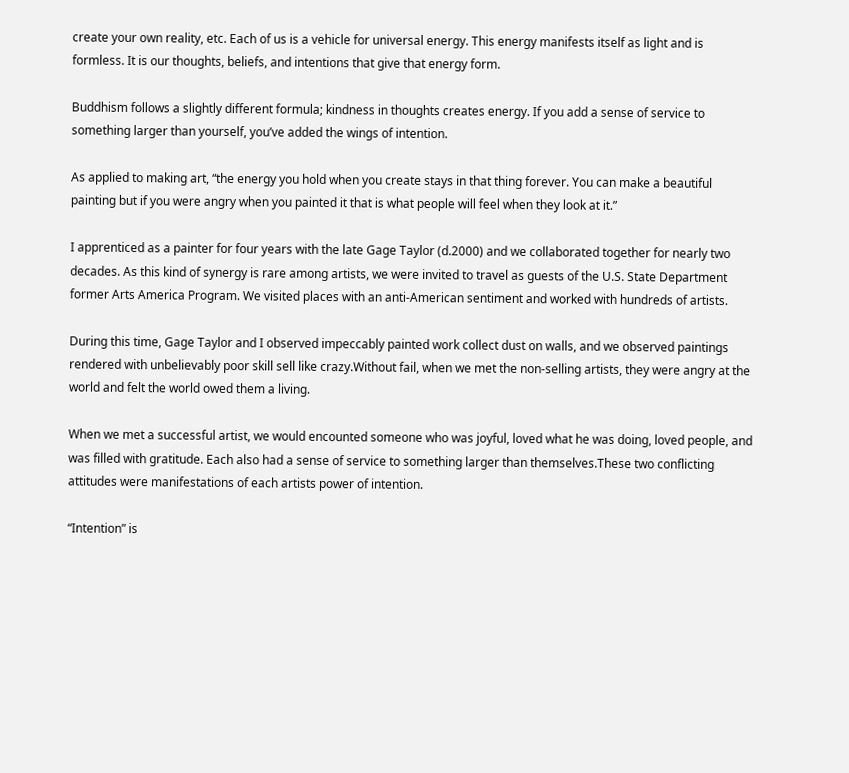create your own reality, etc. Each of us is a vehicle for universal energy. This energy manifests itself as light and is formless. It is our thoughts, beliefs, and intentions that give that energy form.

Buddhism follows a slightly different formula; kindness in thoughts creates energy. If you add a sense of service to something larger than yourself, you’ve added the wings of intention.

As applied to making art, “the energy you hold when you create stays in that thing forever. You can make a beautiful painting but if you were angry when you painted it that is what people will feel when they look at it.”

I apprenticed as a painter for four years with the late Gage Taylor (d.2000) and we collaborated together for nearly two decades. As this kind of synergy is rare among artists, we were invited to travel as guests of the U.S. State Department former Arts America Program. We visited places with an anti-American sentiment and worked with hundreds of artists.

During this time, Gage Taylor and I observed impeccably painted work collect dust on walls, and we observed paintings rendered with unbelievably poor skill sell like crazy.Without fail, when we met the non-selling artists, they were angry at the world and felt the world owed them a living.

When we met a successful artist, we would encounted someone who was joyful, loved what he was doing, loved people, and was filled with gratitude. Each also had a sense of service to something larger than themselves.These two conflicting attitudes were manifestations of each artists power of intention.

“Intention” is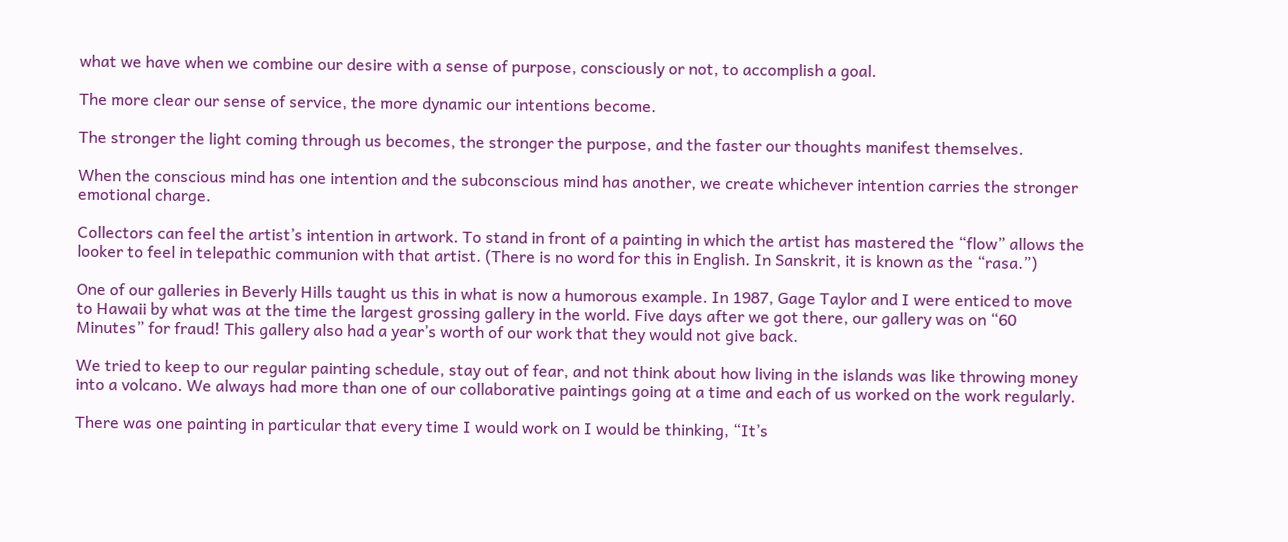what we have when we combine our desire with a sense of purpose, consciously or not, to accomplish a goal.

The more clear our sense of service, the more dynamic our intentions become.

The stronger the light coming through us becomes, the stronger the purpose, and the faster our thoughts manifest themselves.

When the conscious mind has one intention and the subconscious mind has another, we create whichever intention carries the stronger emotional charge.

Collectors can feel the artist’s intention in artwork. To stand in front of a painting in which the artist has mastered the “flow” allows the looker to feel in telepathic communion with that artist. (There is no word for this in English. In Sanskrit, it is known as the “rasa.”)

One of our galleries in Beverly Hills taught us this in what is now a humorous example. In 1987, Gage Taylor and I were enticed to move to Hawaii by what was at the time the largest grossing gallery in the world. Five days after we got there, our gallery was on “60 Minutes” for fraud! This gallery also had a year’s worth of our work that they would not give back.

We tried to keep to our regular painting schedule, stay out of fear, and not think about how living in the islands was like throwing money into a volcano. We always had more than one of our collaborative paintings going at a time and each of us worked on the work regularly.

There was one painting in particular that every time I would work on I would be thinking, “It’s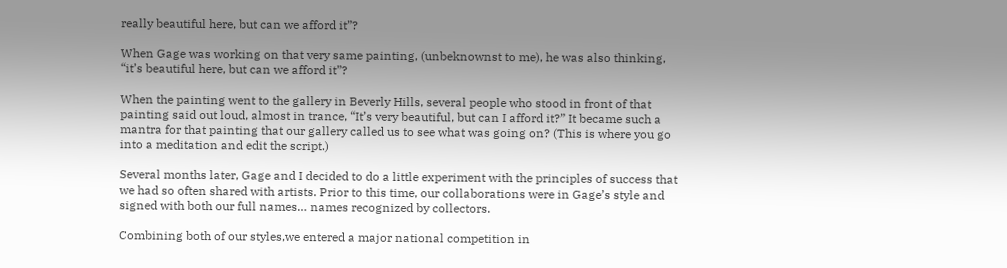really beautiful here, but can we afford it”?

When Gage was working on that very same painting, (unbeknownst to me), he was also thinking, “it’s beautiful here, but can we afford it”?

When the painting went to the gallery in Beverly Hills, several people who stood in front of that painting said out loud, almost in trance, “It’s very beautiful, but can I afford it?” It became such a mantra for that painting that our gallery called us to see what was going on? (This is where you go into a meditation and edit the script.)

Several months later, Gage and I decided to do a little experiment with the principles of success that we had so often shared with artists. Prior to this time, our collaborations were in Gage’s style and signed with both our full names… names recognized by collectors.

Combining both of our styles,we entered a major national competition in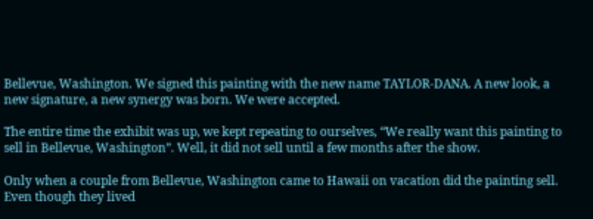Bellevue, Washington. We signed this painting with the new name TAYLOR-DANA. A new look, a new signature, a new synergy was born. We were accepted.

The entire time the exhibit was up, we kept repeating to ourselves, “We really want this painting to sell in Bellevue, Washington”. Well, it did not sell until a few months after the show.

Only when a couple from Bellevue, Washington came to Hawaii on vacation did the painting sell. Even though they lived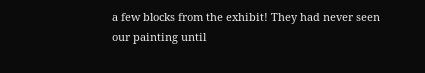a few blocks from the exhibit! They had never seen our painting until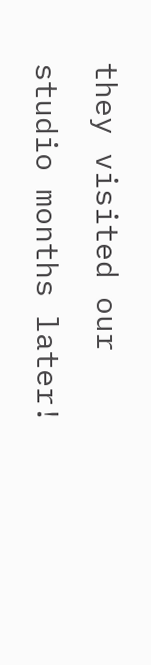they visited our studio months later!